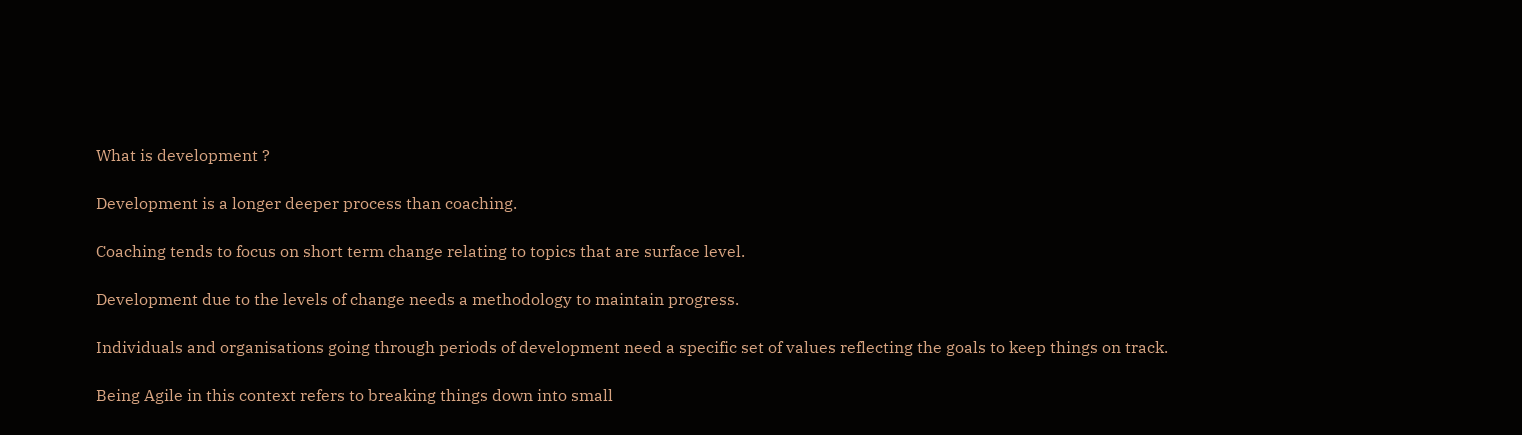What is development ?

Development is a longer deeper process than coaching.

Coaching tends to focus on short term change relating to topics that are surface level.

Development due to the levels of change needs a methodology to maintain progress.

Individuals and organisations going through periods of development need a specific set of values reflecting the goals to keep things on track.

Being Agile in this context refers to breaking things down into small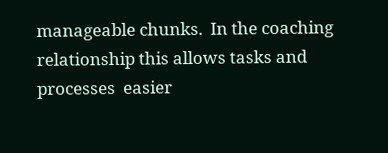manageable chunks.  In the coaching relationship this allows tasks and processes  easier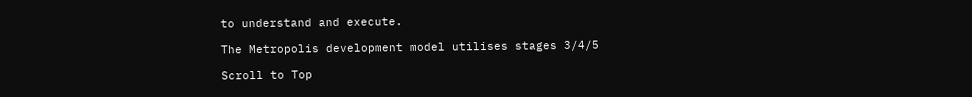to understand and execute.

The Metropolis development model utilises stages 3/4/5

Scroll to Top